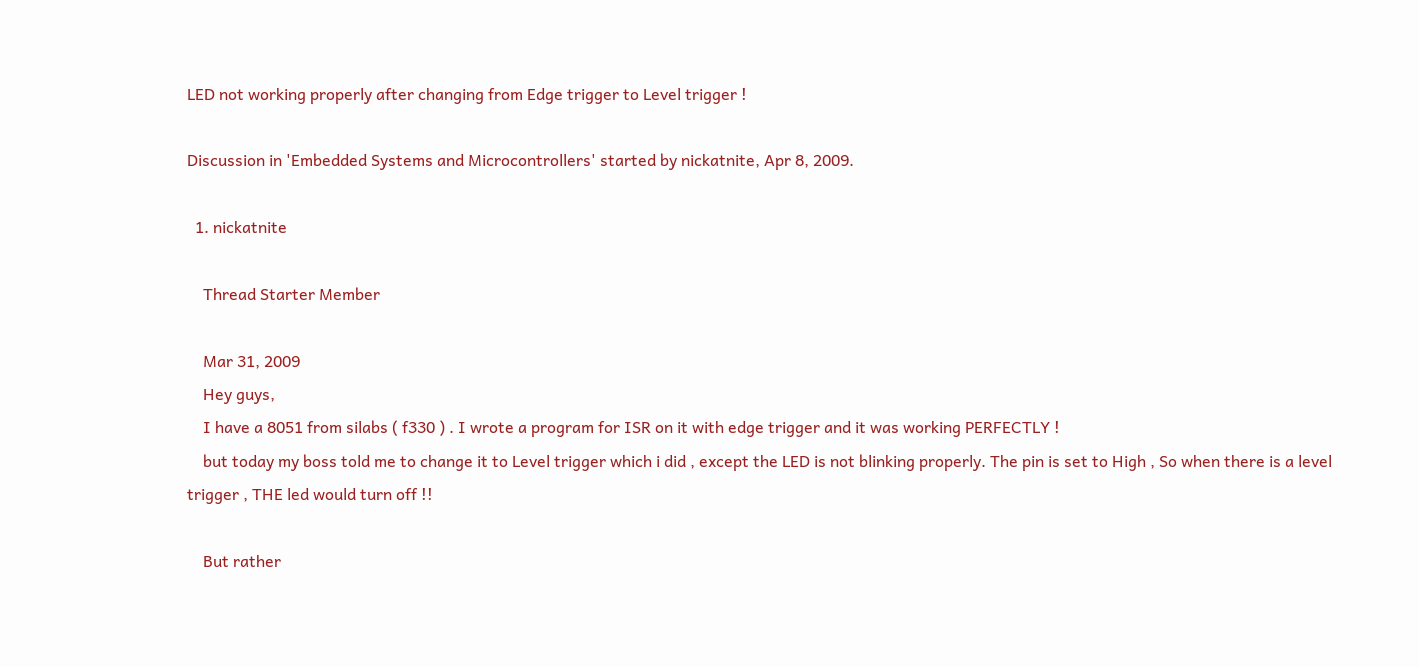LED not working properly after changing from Edge trigger to Level trigger !

Discussion in 'Embedded Systems and Microcontrollers' started by nickatnite, Apr 8, 2009.

  1. nickatnite

    Thread Starter Member

    Mar 31, 2009
    Hey guys,
    I have a 8051 from silabs ( f330 ) . I wrote a program for ISR on it with edge trigger and it was working PERFECTLY !
    but today my boss told me to change it to Level trigger which i did , except the LED is not blinking properly. The pin is set to High , So when there is a level trigger , THE led would turn off !!

    But rather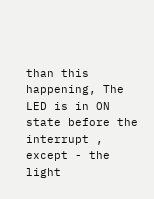than this happening, The LED is in ON state before the interrupt , except - the light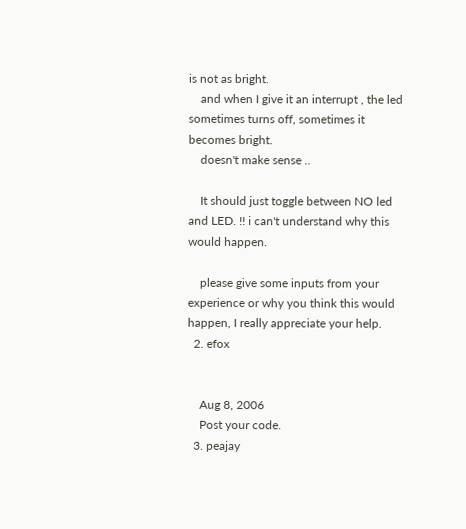is not as bright.
    and when I give it an interrupt , the led sometimes turns off, sometimes it becomes bright.
    doesn't make sense ..

    It should just toggle between NO led and LED. !! i can't understand why this would happen.

    please give some inputs from your experience or why you think this would happen, I really appreciate your help.
  2. efox


    Aug 8, 2006
    Post your code.
  3. peajay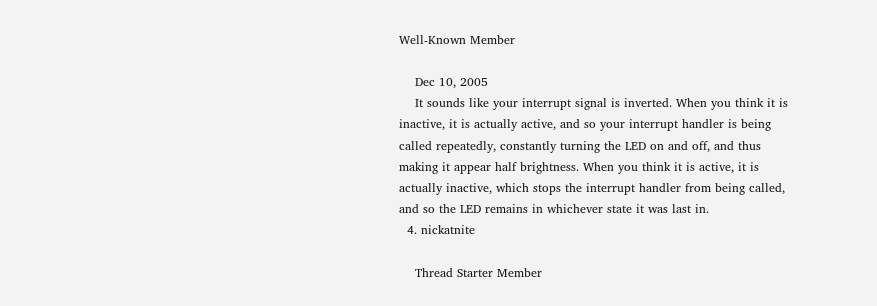Well-Known Member

    Dec 10, 2005
    It sounds like your interrupt signal is inverted. When you think it is inactive, it is actually active, and so your interrupt handler is being called repeatedly, constantly turning the LED on and off, and thus making it appear half brightness. When you think it is active, it is actually inactive, which stops the interrupt handler from being called, and so the LED remains in whichever state it was last in.
  4. nickatnite

    Thread Starter Member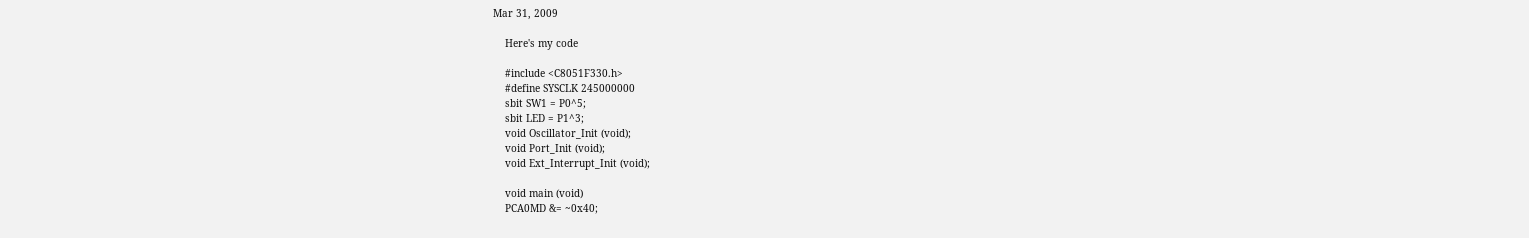Mar 31, 2009

    Here's my code

    #include <C8051F330.h>
    #define SYSCLK 245000000
    sbit SW1 = P0^5;
    sbit LED = P1^3;
    void Oscillator_Init (void);
    void Port_Init (void);
    void Ext_Interrupt_Init (void);

    void main (void)
    PCA0MD &= ~0x40;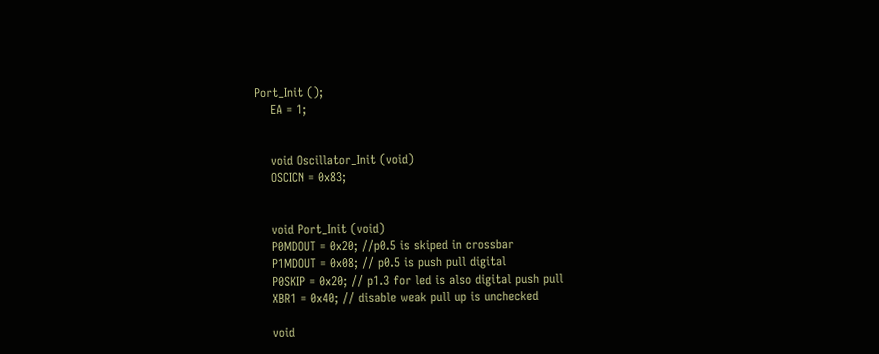Port_Init ();
    EA = 1;


    void Oscillator_Init (void)
    OSCICN = 0x83;


    void Port_Init (void)
    P0MDOUT = 0x20; //p0.5 is skiped in crossbar
    P1MDOUT = 0x08; // p0.5 is push pull digital
    P0SKIP = 0x20; // p1.3 for led is also digital push pull
    XBR1 = 0x40; // disable weak pull up is unchecked

    void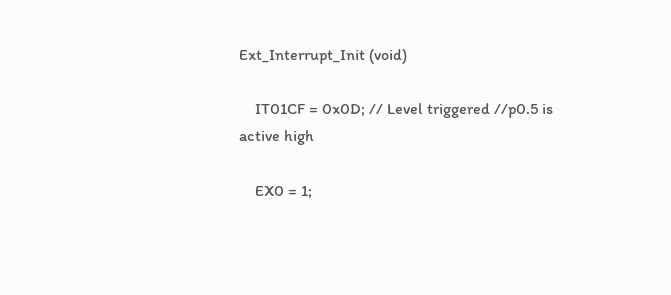Ext_Interrupt_Init (void)

    IT01CF = 0x0D; // Level triggered //p0.5 is active high

    EX0 = 1;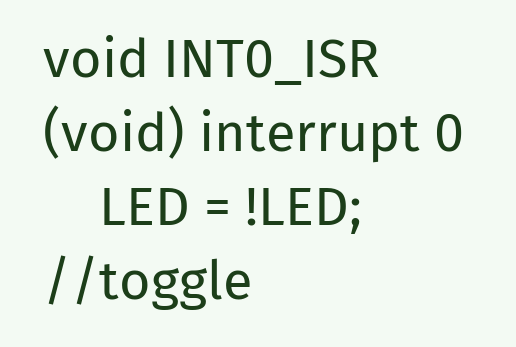void INT0_ISR (void) interrupt 0
    LED = !LED; //toggle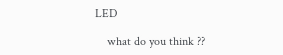LED

    what do you think ??